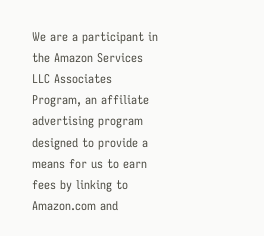We are a participant in the Amazon Services LLC Associates Program, an affiliate advertising program designed to provide a means for us to earn fees by linking to Amazon.com and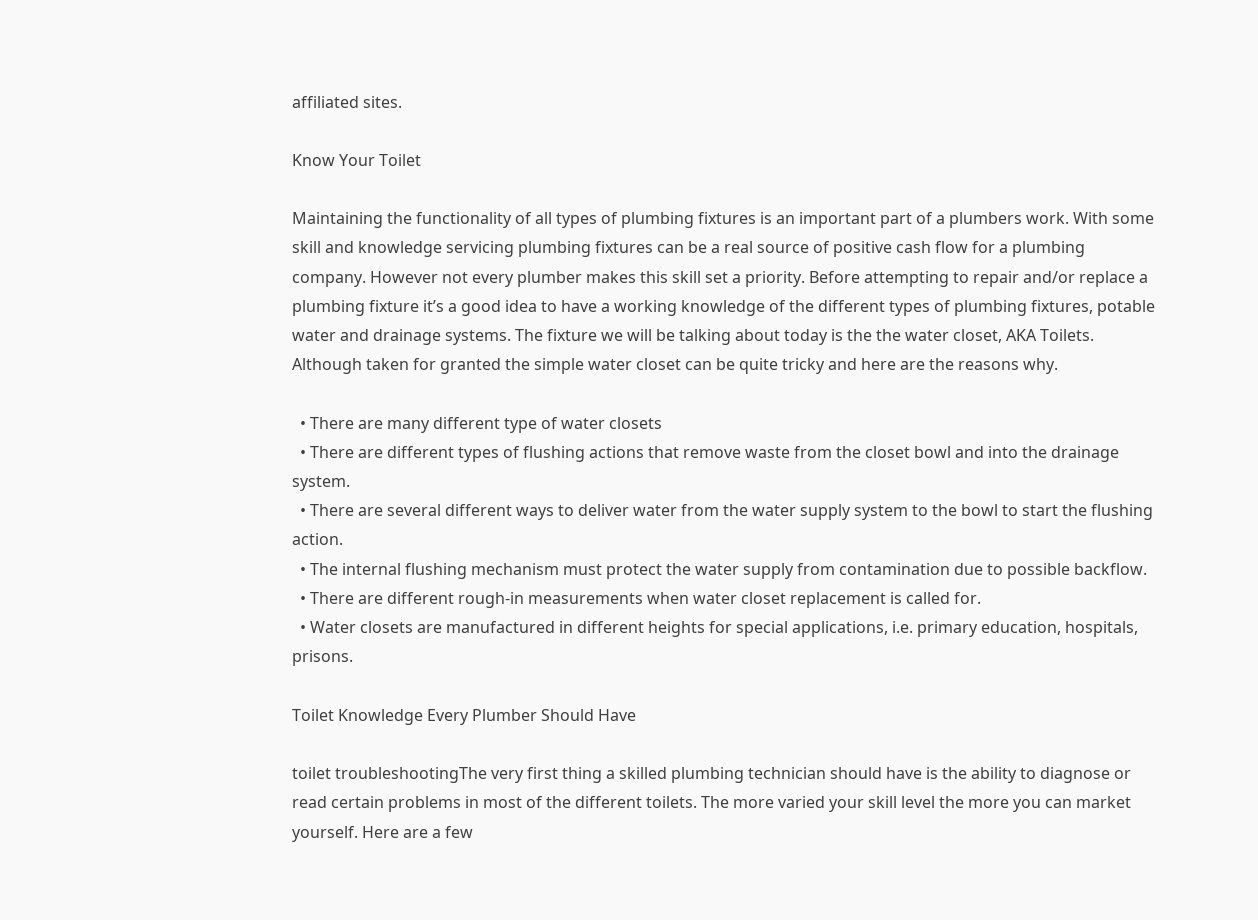affiliated sites.

Know Your Toilet

Maintaining the functionality of all types of plumbing fixtures is an important part of a plumbers work. With some skill and knowledge servicing plumbing fixtures can be a real source of positive cash flow for a plumbing company. However not every plumber makes this skill set a priority. Before attempting to repair and/or replace a plumbing fixture it’s a good idea to have a working knowledge of the different types of plumbing fixtures, potable water and drainage systems. The fixture we will be talking about today is the the water closet, AKA Toilets. Although taken for granted the simple water closet can be quite tricky and here are the reasons why.

  • There are many different type of water closets
  • There are different types of flushing actions that remove waste from the closet bowl and into the drainage system.
  • There are several different ways to deliver water from the water supply system to the bowl to start the flushing action.
  • The internal flushing mechanism must protect the water supply from contamination due to possible backflow.
  • There are different rough-in measurements when water closet replacement is called for.
  • Water closets are manufactured in different heights for special applications, i.e. primary education, hospitals, prisons.

Toilet Knowledge Every Plumber Should Have

toilet troubleshootingThe very first thing a skilled plumbing technician should have is the ability to diagnose or read certain problems in most of the different toilets. The more varied your skill level the more you can market yourself. Here are a few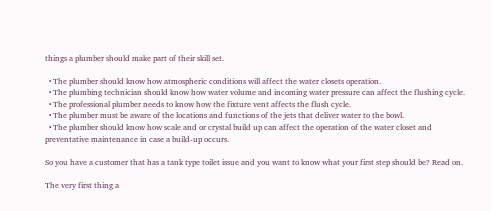things a plumber should make part of their skill set.

  • The plumber should know how atmospheric conditions will affect the water closets operation.
  • The plumbing technician should know how water volume and incoming water pressure can affect the flushing cycle.
  • The professional plumber needs to know how the fixture vent affects the flush cycle.
  • The plumber must be aware of the locations and functions of the jets that deliver water to the bowl.
  • The plumber should know how scale and or crystal build up can affect the operation of the water closet and preventative maintenance in case a build-up occurs.

So you have a customer that has a tank type toilet issue and you want to know what your first step should be? Read on.

The very first thing a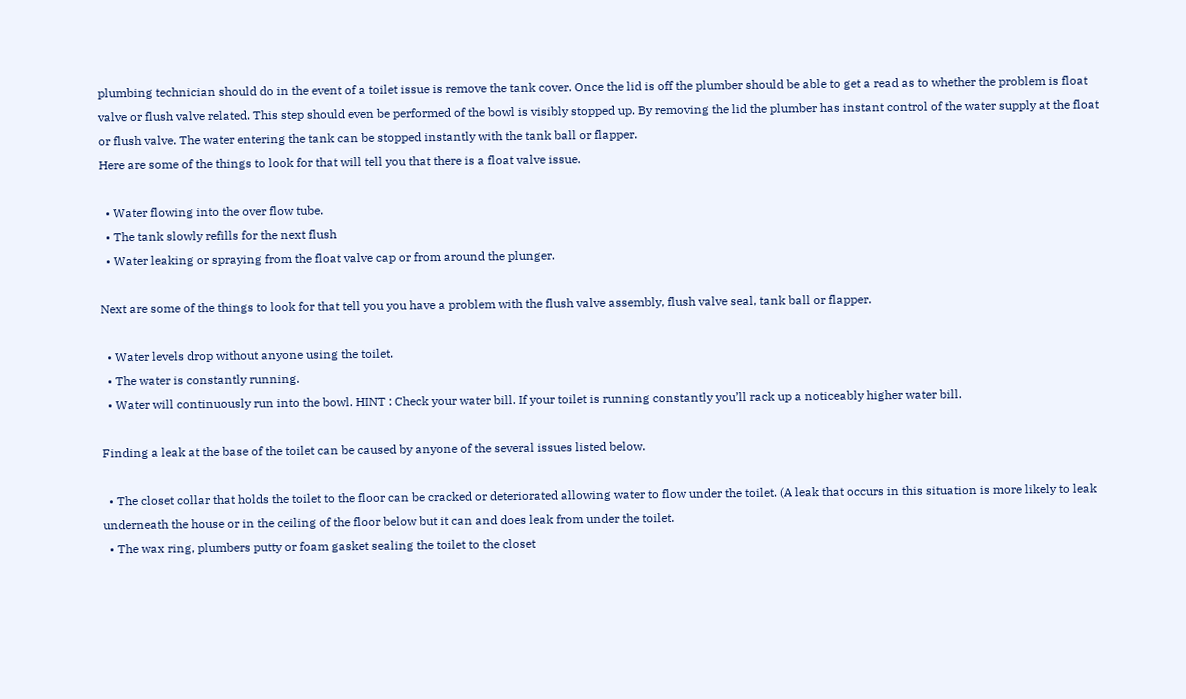plumbing technician should do in the event of a toilet issue is remove the tank cover. Once the lid is off the plumber should be able to get a read as to whether the problem is float valve or flush valve related. This step should even be performed of the bowl is visibly stopped up. By removing the lid the plumber has instant control of the water supply at the float or flush valve. The water entering the tank can be stopped instantly with the tank ball or flapper.
Here are some of the things to look for that will tell you that there is a float valve issue.

  • Water flowing into the over flow tube.
  • The tank slowly refills for the next flush
  • Water leaking or spraying from the float valve cap or from around the plunger.

Next are some of the things to look for that tell you you have a problem with the flush valve assembly, flush valve seal, tank ball or flapper.

  • Water levels drop without anyone using the toilet.
  • The water is constantly running.
  • Water will continuously run into the bowl. HINT : Check your water bill. If your toilet is running constantly you’ll rack up a noticeably higher water bill.

Finding a leak at the base of the toilet can be caused by anyone of the several issues listed below.

  • The closet collar that holds the toilet to the floor can be cracked or deteriorated allowing water to flow under the toilet. (A leak that occurs in this situation is more likely to leak underneath the house or in the ceiling of the floor below but it can and does leak from under the toilet.
  • The wax ring, plumbers putty or foam gasket sealing the toilet to the closet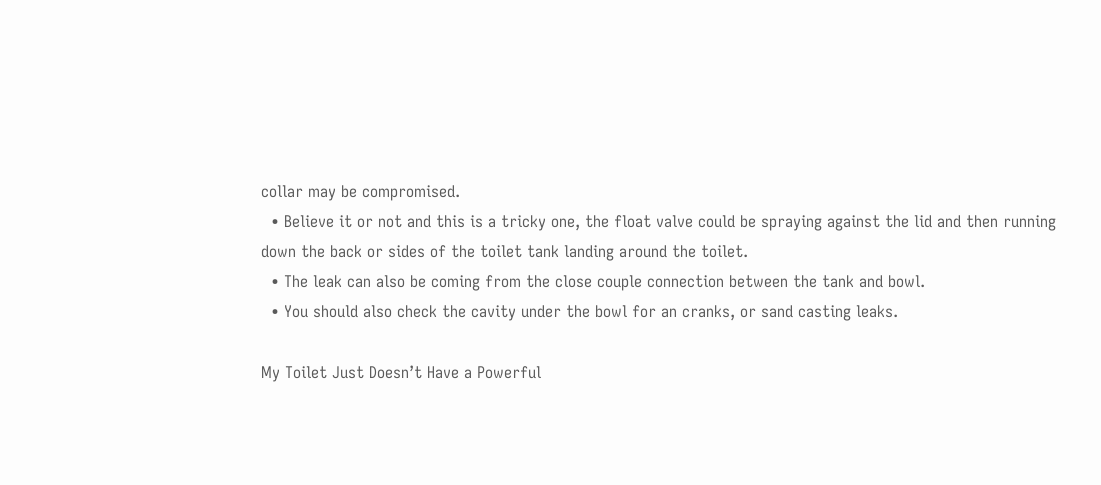collar may be compromised.
  • Believe it or not and this is a tricky one, the float valve could be spraying against the lid and then running down the back or sides of the toilet tank landing around the toilet.
  • The leak can also be coming from the close couple connection between the tank and bowl.
  • You should also check the cavity under the bowl for an cranks, or sand casting leaks.

My Toilet Just Doesn’t Have a Powerful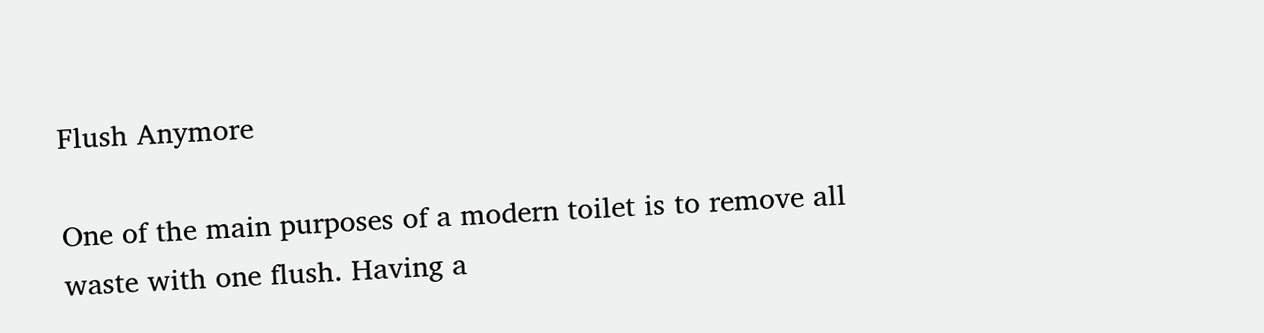Flush Anymore

One of the main purposes of a modern toilet is to remove all waste with one flush. Having a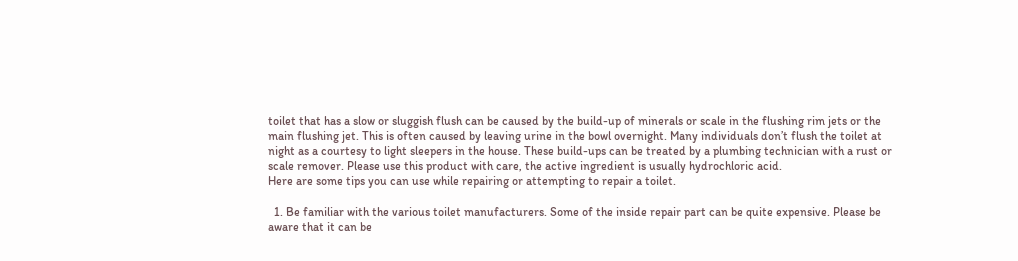toilet that has a slow or sluggish flush can be caused by the build-up of minerals or scale in the flushing rim jets or the main flushing jet. This is often caused by leaving urine in the bowl overnight. Many individuals don’t flush the toilet at night as a courtesy to light sleepers in the house. These build-ups can be treated by a plumbing technician with a rust or scale remover. Please use this product with care, the active ingredient is usually hydrochloric acid.
Here are some tips you can use while repairing or attempting to repair a toilet.

  1. Be familiar with the various toilet manufacturers. Some of the inside repair part can be quite expensive. Please be aware that it can be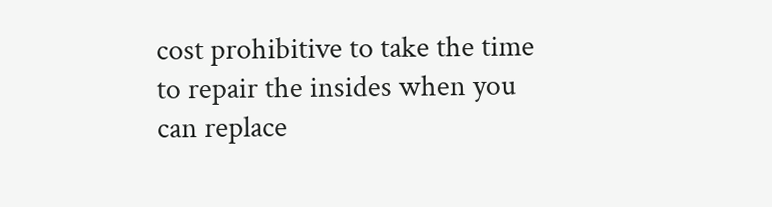cost prohibitive to take the time to repair the insides when you can replace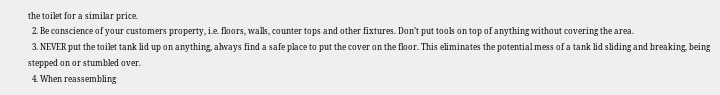the toilet for a similar price.
  2. Be conscience of your customers property, i.e. floors, walls, counter tops and other fixtures. Don’t put tools on top of anything without covering the area.
  3. NEVER put the toilet tank lid up on anything, always find a safe place to put the cover on the floor. This eliminates the potential mess of a tank lid sliding and breaking, being stepped on or stumbled over.
  4. When reassembling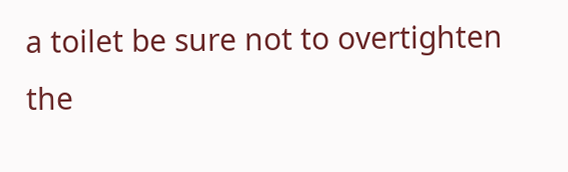a toilet be sure not to overtighten the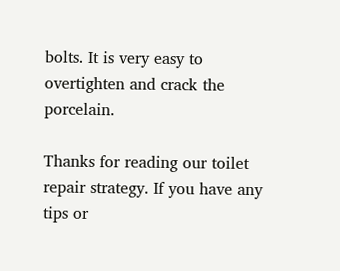bolts. It is very easy to overtighten and crack the porcelain.

Thanks for reading our toilet repair strategy. If you have any tips or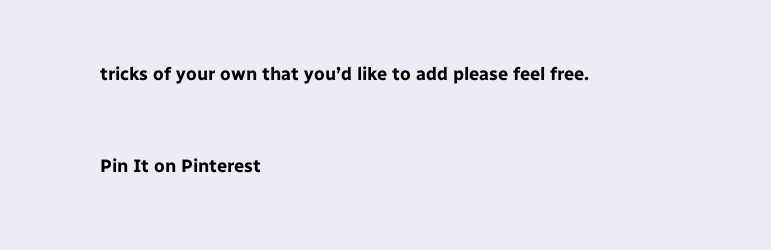tricks of your own that you’d like to add please feel free.


Pin It on Pinterest